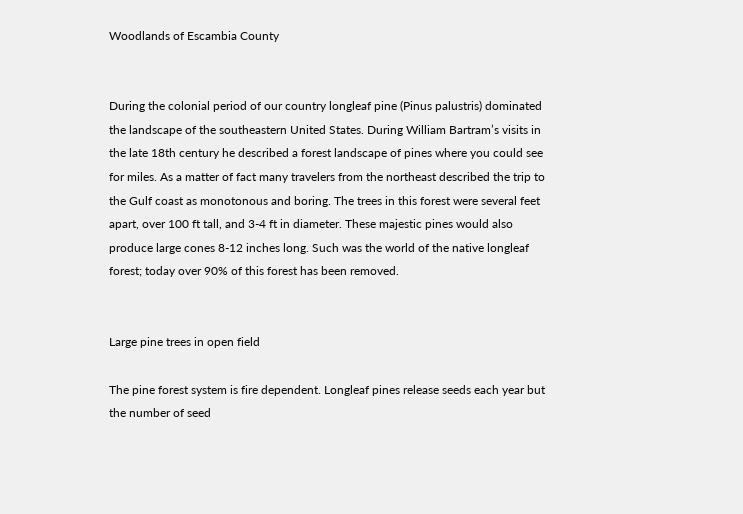Woodlands of Escambia County


During the colonial period of our country longleaf pine (Pinus palustris) dominated the landscape of the southeastern United States. During William Bartram’s visits in the late 18th century he described a forest landscape of pines where you could see for miles. As a matter of fact many travelers from the northeast described the trip to the Gulf coast as monotonous and boring. The trees in this forest were several feet apart, over 100 ft tall, and 3-4 ft in diameter. These majestic pines would also produce large cones 8-12 inches long. Such was the world of the native longleaf forest; today over 90% of this forest has been removed.


Large pine trees in open field

The pine forest system is fire dependent. Longleaf pines release seeds each year but the number of seed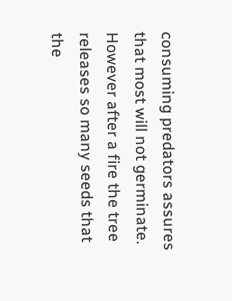consuming predators assures that most will not germinate. However after a fire the tree releases so many seeds that the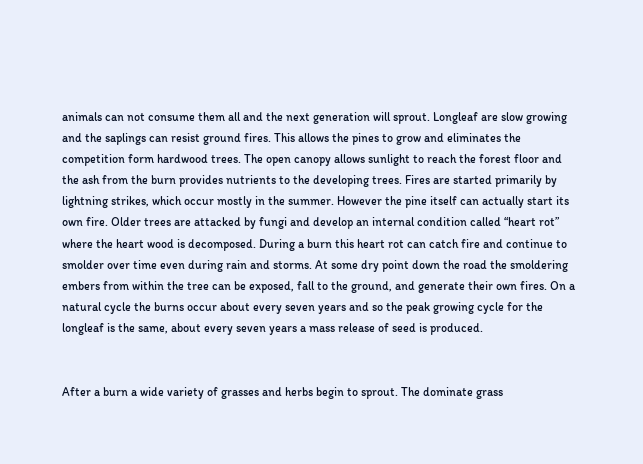animals can not consume them all and the next generation will sprout. Longleaf are slow growing and the saplings can resist ground fires. This allows the pines to grow and eliminates the competition form hardwood trees. The open canopy allows sunlight to reach the forest floor and the ash from the burn provides nutrients to the developing trees. Fires are started primarily by lightning strikes, which occur mostly in the summer. However the pine itself can actually start its own fire. Older trees are attacked by fungi and develop an internal condition called “heart rot” where the heart wood is decomposed. During a burn this heart rot can catch fire and continue to smolder over time even during rain and storms. At some dry point down the road the smoldering embers from within the tree can be exposed, fall to the ground, and generate their own fires. On a natural cycle the burns occur about every seven years and so the peak growing cycle for the longleaf is the same, about every seven years a mass release of seed is produced.


After a burn a wide variety of grasses and herbs begin to sprout. The dominate grass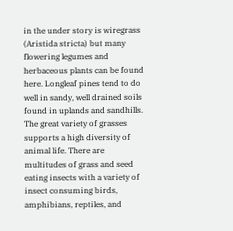in the under story is wiregrass (Aristida stricta) but many flowering legumes and herbaceous plants can be found here. Longleaf pines tend to do well in sandy, well drained soils found in uplands and sandhills. The great variety of grasses supports a high diversity of animal life. There are multitudes of grass and seed eating insects with a variety of insect consuming birds, amphibians, reptiles, and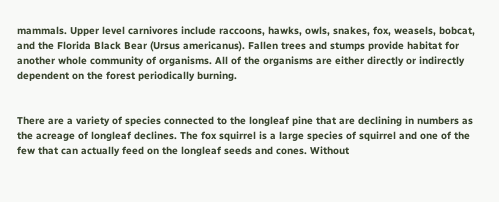mammals. Upper level carnivores include raccoons, hawks, owls, snakes, fox, weasels, bobcat, and the Florida Black Bear (Ursus americanus). Fallen trees and stumps provide habitat for another whole community of organisms. All of the organisms are either directly or indirectly dependent on the forest periodically burning.


There are a variety of species connected to the longleaf pine that are declining in numbers as the acreage of longleaf declines. The fox squirrel is a large species of squirrel and one of the few that can actually feed on the longleaf seeds and cones. Without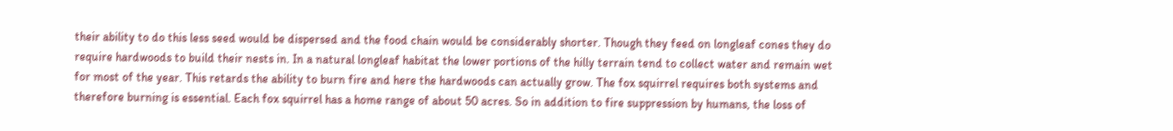their ability to do this less seed would be dispersed and the food chain would be considerably shorter. Though they feed on longleaf cones they do require hardwoods to build their nests in. In a natural longleaf habitat the lower portions of the hilly terrain tend to collect water and remain wet for most of the year. This retards the ability to burn fire and here the hardwoods can actually grow. The fox squirrel requires both systems and therefore burning is essential. Each fox squirrel has a home range of about 50 acres. So in addition to fire suppression by humans, the loss of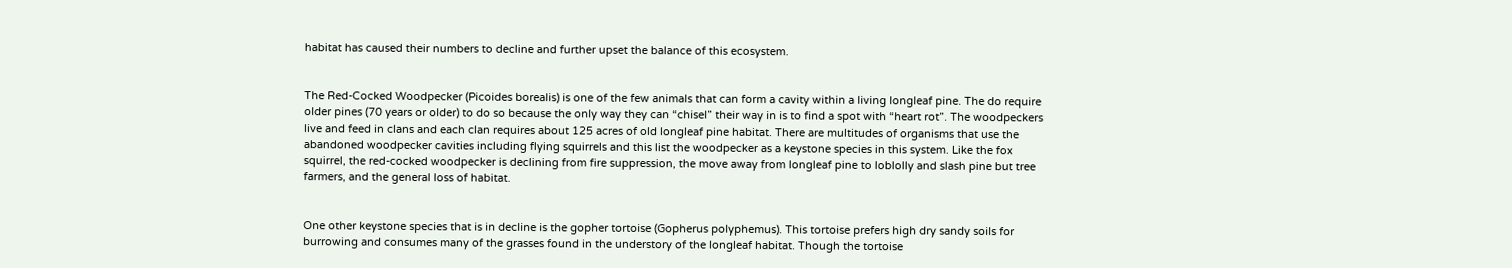habitat has caused their numbers to decline and further upset the balance of this ecosystem.


The Red-Cocked Woodpecker (Picoides borealis) is one of the few animals that can form a cavity within a living longleaf pine. The do require older pines (70 years or older) to do so because the only way they can “chisel” their way in is to find a spot with “heart rot”. The woodpeckers live and feed in clans and each clan requires about 125 acres of old longleaf pine habitat. There are multitudes of organisms that use the abandoned woodpecker cavities including flying squirrels and this list the woodpecker as a keystone species in this system. Like the fox squirrel, the red-cocked woodpecker is declining from fire suppression, the move away from longleaf pine to loblolly and slash pine but tree farmers, and the general loss of habitat.


One other keystone species that is in decline is the gopher tortoise (Gopherus polyphemus). This tortoise prefers high dry sandy soils for burrowing and consumes many of the grasses found in the understory of the longleaf habitat. Though the tortoise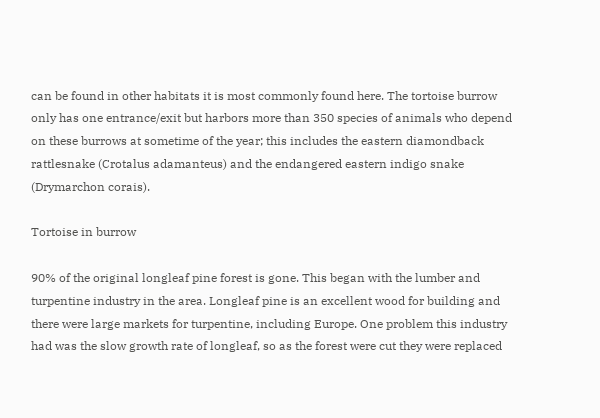can be found in other habitats it is most commonly found here. The tortoise burrow only has one entrance/exit but harbors more than 350 species of animals who depend on these burrows at sometime of the year; this includes the eastern diamondback rattlesnake (Crotalus adamanteus) and the endangered eastern indigo snake (Drymarchon corais).

Tortoise in burrow

90% of the original longleaf pine forest is gone. This began with the lumber and turpentine industry in the area. Longleaf pine is an excellent wood for building and there were large markets for turpentine, including Europe. One problem this industry had was the slow growth rate of longleaf, so as the forest were cut they were replaced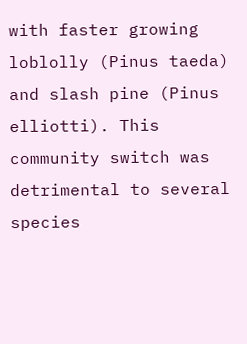with faster growing loblolly (Pinus taeda) and slash pine (Pinus elliotti). This community switch was detrimental to several species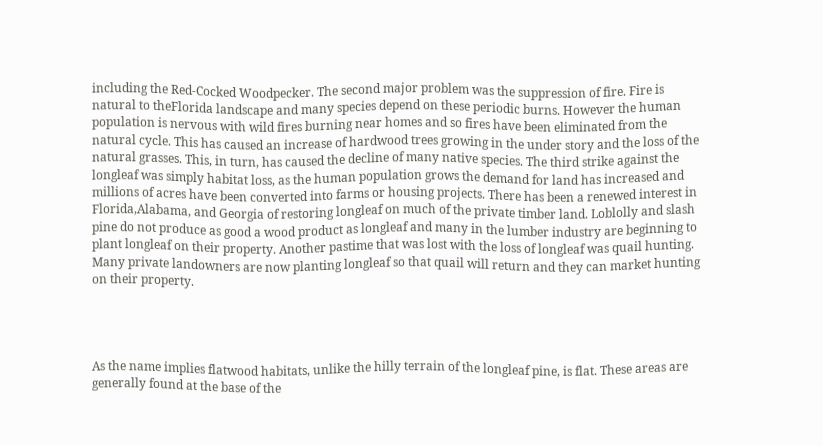including the Red-Cocked Woodpecker. The second major problem was the suppression of fire. Fire is natural to theFlorida landscape and many species depend on these periodic burns. However the human population is nervous with wild fires burning near homes and so fires have been eliminated from the natural cycle. This has caused an increase of hardwood trees growing in the under story and the loss of the natural grasses. This, in turn, has caused the decline of many native species. The third strike against the longleaf was simply habitat loss, as the human population grows the demand for land has increased and millions of acres have been converted into farms or housing projects. There has been a renewed interest in Florida,Alabama, and Georgia of restoring longleaf on much of the private timber land. Loblolly and slash pine do not produce as good a wood product as longleaf and many in the lumber industry are beginning to plant longleaf on their property. Another pastime that was lost with the loss of longleaf was quail hunting. Many private landowners are now planting longleaf so that quail will return and they can market hunting on their property.




As the name implies flatwood habitats, unlike the hilly terrain of the longleaf pine, is flat. These areas are generally found at the base of the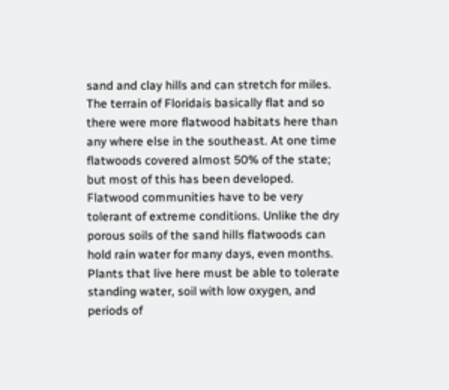sand and clay hills and can stretch for miles. The terrain of Floridais basically flat and so there were more flatwood habitats here than any where else in the southeast. At one time flatwoods covered almost 50% of the state; but most of this has been developed. Flatwood communities have to be very tolerant of extreme conditions. Unlike the dry porous soils of the sand hills flatwoods can hold rain water for many days, even months. Plants that live here must be able to tolerate standing water, soil with low oxygen, and periods of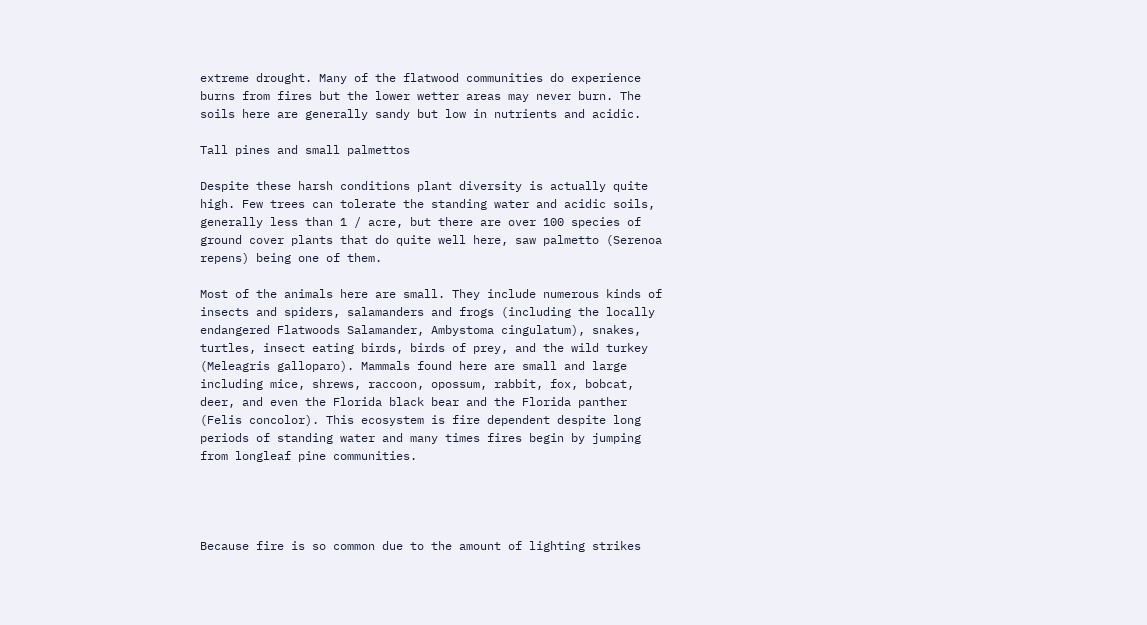extreme drought. Many of the flatwood communities do experience burns from fires but the lower wetter areas may never burn. The soils here are generally sandy but low in nutrients and acidic.

Tall pines and small palmettos

Despite these harsh conditions plant diversity is actually quite high. Few trees can tolerate the standing water and acidic soils, generally less than 1 / acre, but there are over 100 species of ground cover plants that do quite well here, saw palmetto (Serenoa repens) being one of them.

Most of the animals here are small. They include numerous kinds of insects and spiders, salamanders and frogs (including the locally endangered Flatwoods Salamander, Ambystoma cingulatum), snakes, turtles, insect eating birds, birds of prey, and the wild turkey (Meleagris galloparo). Mammals found here are small and large including mice, shrews, raccoon, opossum, rabbit, fox, bobcat, deer, and even the Florida black bear and the Florida panther (Felis concolor). This ecosystem is fire dependent despite long periods of standing water and many times fires begin by jumping from longleaf pine communities.




Because fire is so common due to the amount of lighting strikes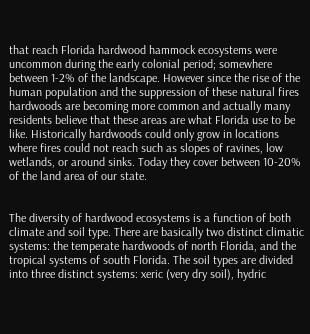that reach Florida hardwood hammock ecosystems were uncommon during the early colonial period; somewhere between 1-2% of the landscape. However since the rise of the human population and the suppression of these natural fires hardwoods are becoming more common and actually many residents believe that these areas are what Florida use to be like. Historically hardwoods could only grow in locations where fires could not reach such as slopes of ravines, low wetlands, or around sinks. Today they cover between 10-20% of the land area of our state.


The diversity of hardwood ecosystems is a function of both climate and soil type. There are basically two distinct climatic systems: the temperate hardwoods of north Florida, and the tropical systems of south Florida. The soil types are divided into three distinct systems: xeric (very dry soil), hydric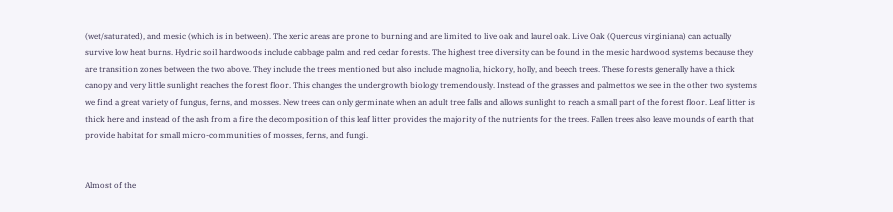(wet/saturated), and mesic (which is in between). The xeric areas are prone to burning and are limited to live oak and laurel oak. Live Oak (Quercus virginiana) can actually survive low heat burns. Hydric soil hardwoods include cabbage palm and red cedar forests. The highest tree diversity can be found in the mesic hardwood systems because they are transition zones between the two above. They include the trees mentioned but also include magnolia, hickory, holly, and beech trees. These forests generally have a thick canopy and very little sunlight reaches the forest floor. This changes the undergrowth biology tremendously. Instead of the grasses and palmettos we see in the other two systems we find a great variety of fungus, ferns, and mosses. New trees can only germinate when an adult tree falls and allows sunlight to reach a small part of the forest floor. Leaf litter is thick here and instead of the ash from a fire the decomposition of this leaf litter provides the majority of the nutrients for the trees. Fallen trees also leave mounds of earth that provide habitat for small micro-communities of mosses, ferns, and fungi.


Almost of the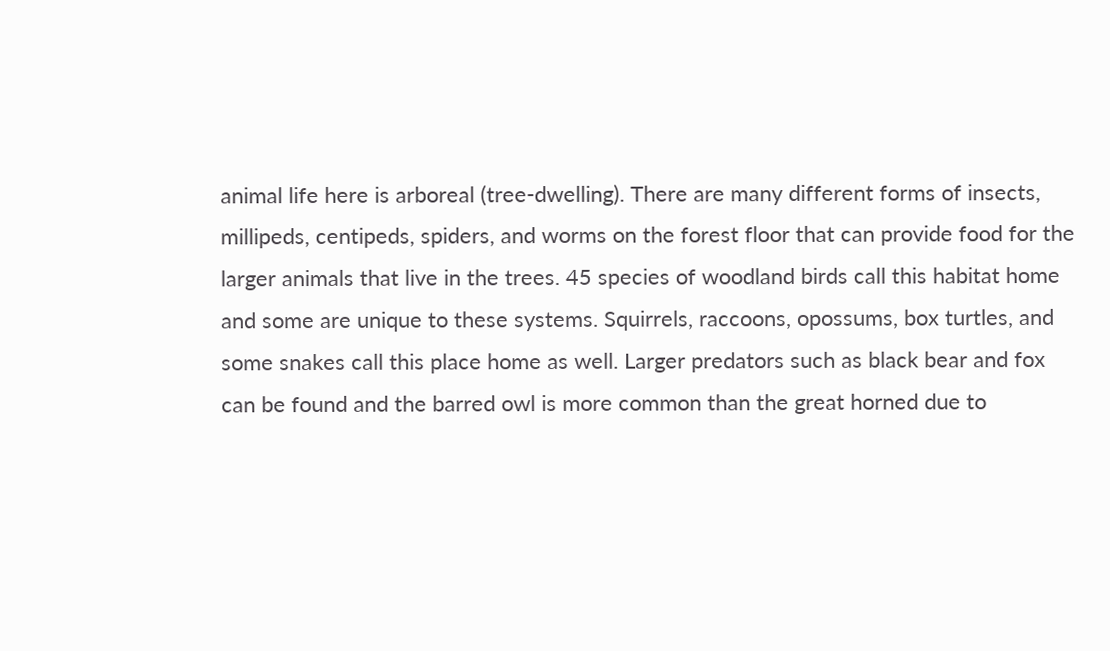animal life here is arboreal (tree-dwelling). There are many different forms of insects, millipeds, centipeds, spiders, and worms on the forest floor that can provide food for the larger animals that live in the trees. 45 species of woodland birds call this habitat home and some are unique to these systems. Squirrels, raccoons, opossums, box turtles, and some snakes call this place home as well. Larger predators such as black bear and fox can be found and the barred owl is more common than the great horned due to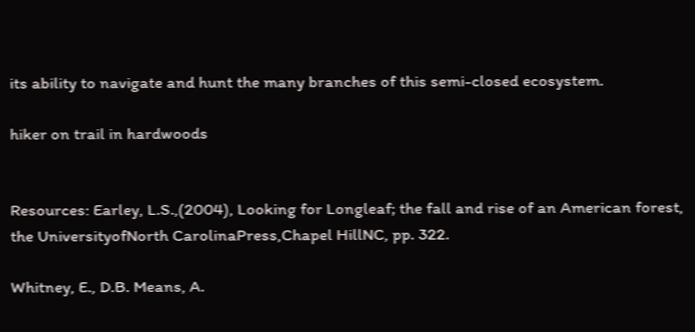its ability to navigate and hunt the many branches of this semi-closed ecosystem.

hiker on trail in hardwoods


Resources: Earley, L.S.,(2004), Looking for Longleaf; the fall and rise of an American forest, the UniversityofNorth CarolinaPress,Chapel HillNC, pp. 322.

Whitney, E., D.B. Means, A.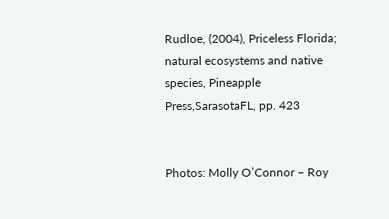Rudloe, (2004), Priceless Florida; natural ecosystems and native species, Pineapple Press,SarasotaFL, pp. 423


Photos: Molly O’Connor – Roy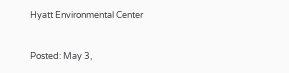Hyatt Environmental Center


Posted: May 3,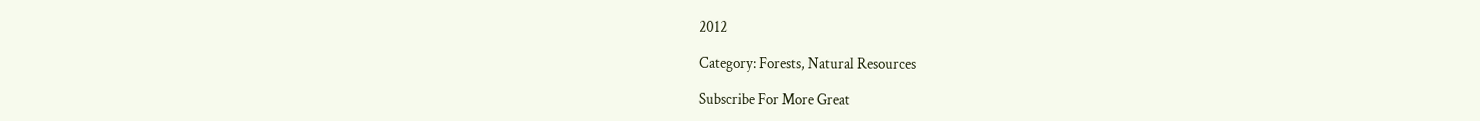2012

Category: Forests, Natural Resources

Subscribe For More Great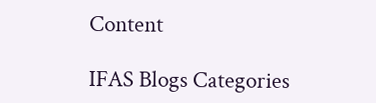Content

IFAS Blogs Categories